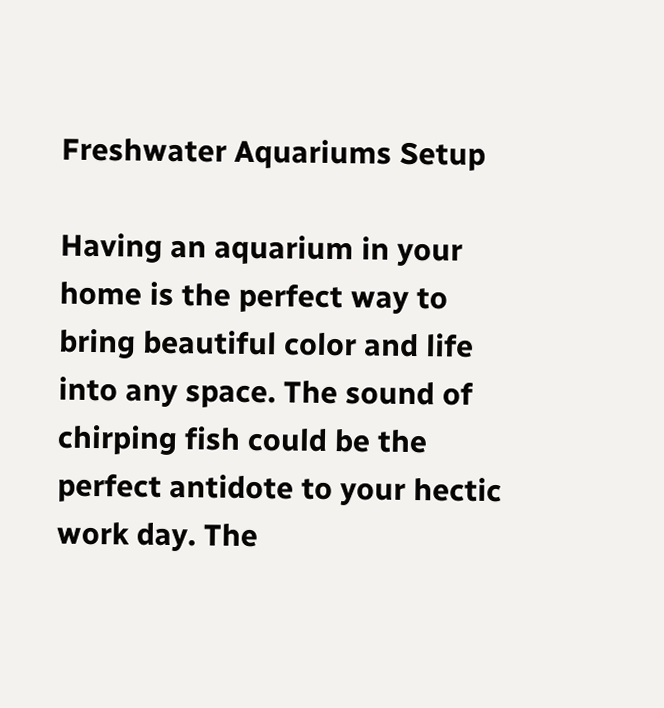Freshwater Aquariums Setup

Having an aquarium in your home is the perfect way to bring beautiful color and life into any space. The sound of chirping fish could be the perfect antidote to your hectic work day. The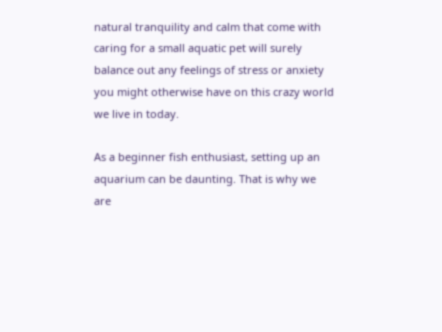natural tranquility and calm that come with caring for a small aquatic pet will surely balance out any feelings of stress or anxiety you might otherwise have on this crazy world we live in today.

As a beginner fish enthusiast, setting up an aquarium can be daunting. That is why we are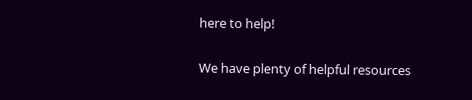here to help!

We have plenty of helpful resources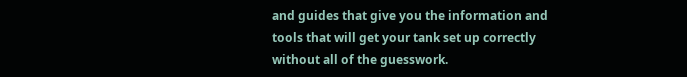and guides that give you the information and tools that will get your tank set up correctly without all of the guesswork.